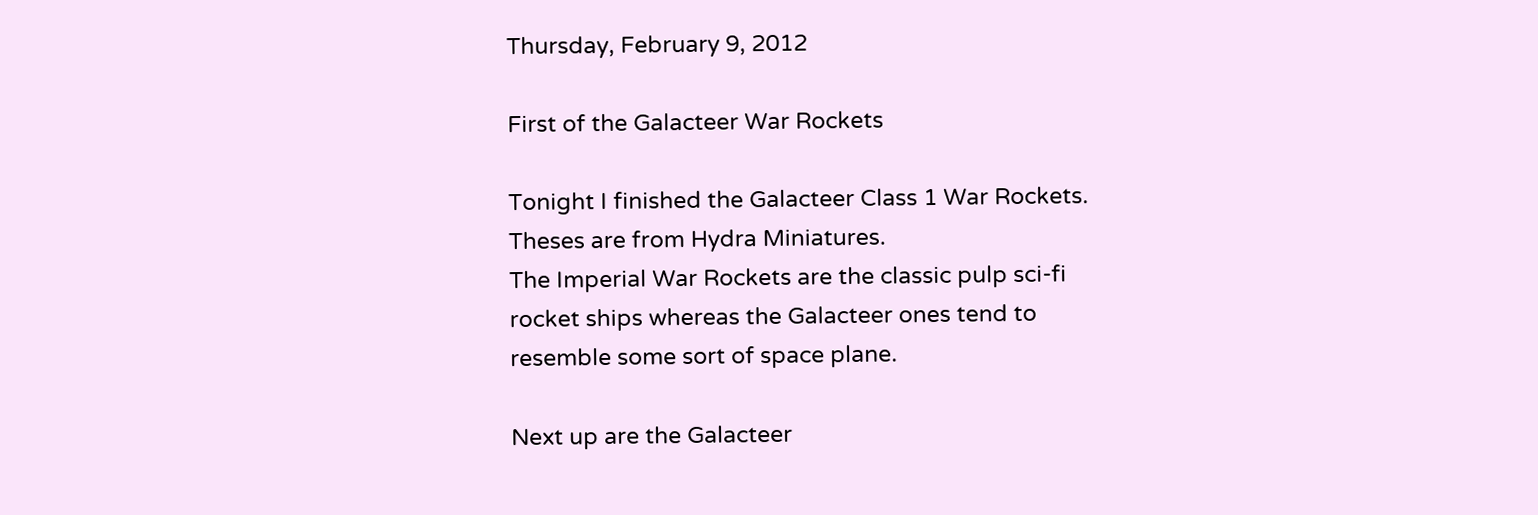Thursday, February 9, 2012

First of the Galacteer War Rockets

Tonight I finished the Galacteer Class 1 War Rockets. Theses are from Hydra Miniatures.
The Imperial War Rockets are the classic pulp sci-fi rocket ships whereas the Galacteer ones tend to resemble some sort of space plane.

Next up are the Galacteer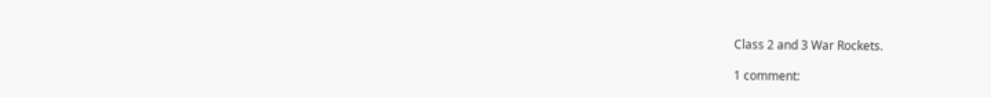Class 2 and 3 War Rockets.

1 comment: